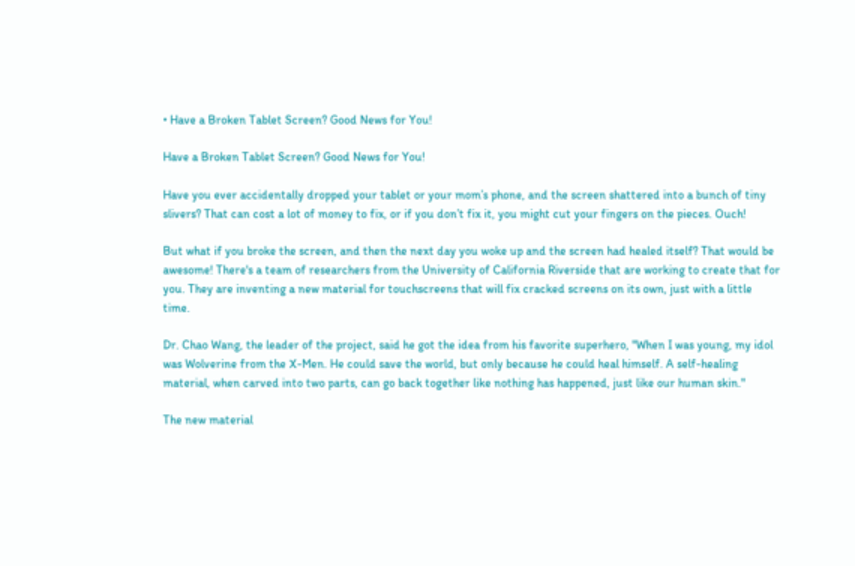• Have a Broken Tablet Screen? Good News for You!

Have a Broken Tablet Screen? Good News for You!

Have you ever accidentally dropped your tablet or your mom’s phone, and the screen shattered into a bunch of tiny slivers? That can cost a lot of money to fix, or if you don’t fix it, you might cut your fingers on the pieces. Ouch!

But what if you broke the screen, and then the next day you woke up and the screen had healed itself? That would be awesome! There's a team of researchers from the University of California Riverside that are working to create that for you. They are inventing a new material for touchscreens that will fix cracked screens on its own, just with a little time.

Dr. Chao Wang, the leader of the project, said he got the idea from his favorite superhero, "When I was young, my idol was Wolverine from the X-Men. He could save the world, but only because he could heal himself. A self-healing material, when carved into two parts, can go back together like nothing has happened, just like our human skin."

The new material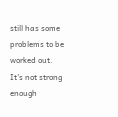still has some problems to be worked out. It's not strong enough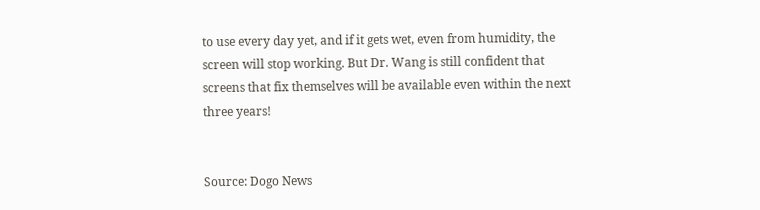to use every day yet, and if it gets wet, even from humidity, the screen will stop working. But Dr. Wang is still confident that screens that fix themselves will be available even within the next three years!


Source: Dogo News